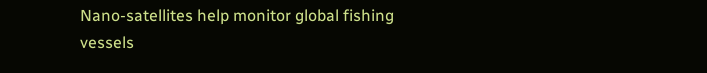Nano-satellites help monitor global fishing vessels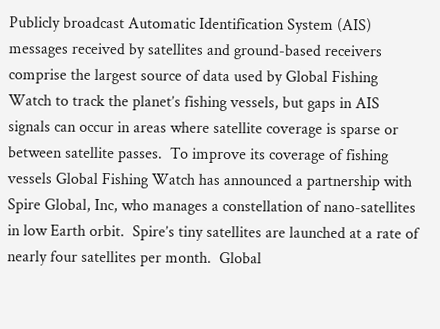Publicly broadcast Automatic Identification System (AIS) messages received by satellites and ground-based receivers comprise the largest source of data used by Global Fishing Watch to track the planet’s fishing vessels, but gaps in AIS signals can occur in areas where satellite coverage is sparse or between satellite passes.  To improve its coverage of fishing vessels Global Fishing Watch has announced a partnership with Spire Global, Inc, who manages a constellation of nano-satellites in low Earth orbit.  Spire’s tiny satellites are launched at a rate of nearly four satellites per month.  Global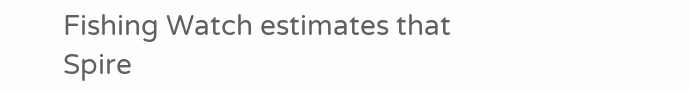Fishing Watch estimates that Spire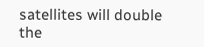satellites will double the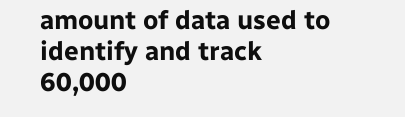amount of data used to identify and track 60,000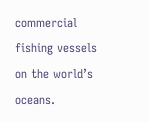commercial fishing vessels on the world’s oceans.